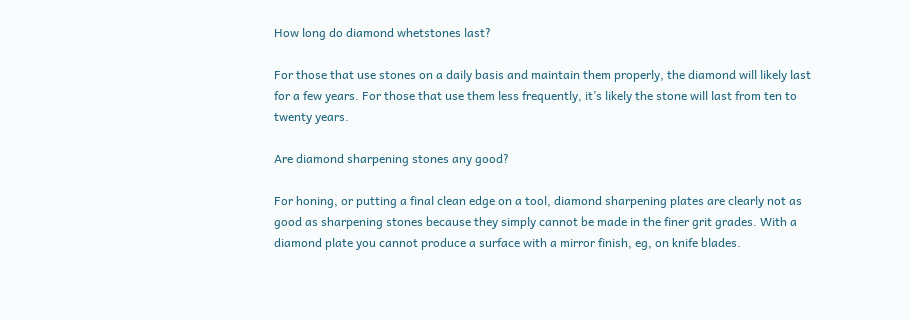How long do diamond whetstones last?

For those that use stones on a daily basis and maintain them properly, the diamond will likely last for a few years. For those that use them less frequently, it’s likely the stone will last from ten to twenty years.

Are diamond sharpening stones any good?

For honing, or putting a final clean edge on a tool, diamond sharpening plates are clearly not as good as sharpening stones because they simply cannot be made in the finer grit grades. With a diamond plate you cannot produce a surface with a mirror finish, eg, on knife blades.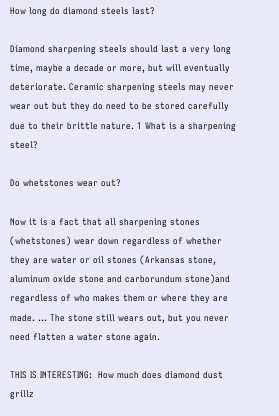How long do diamond steels last?

Diamond sharpening steels should last a very long time, maybe a decade or more, but will eventually deteriorate. Ceramic sharpening steels may never wear out but they do need to be stored carefully due to their brittle nature. 1 What is a sharpening steel?

Do whetstones wear out?

Now it is a fact that all sharpening stones (whetstones) wear down regardless of whether they are water or oil stones (Arkansas stone, aluminum oxide stone and carborundum stone)and regardless of who makes them or where they are made. … The stone still wears out, but you never need flatten a water stone again.

THIS IS INTERESTING:  How much does diamond dust grillz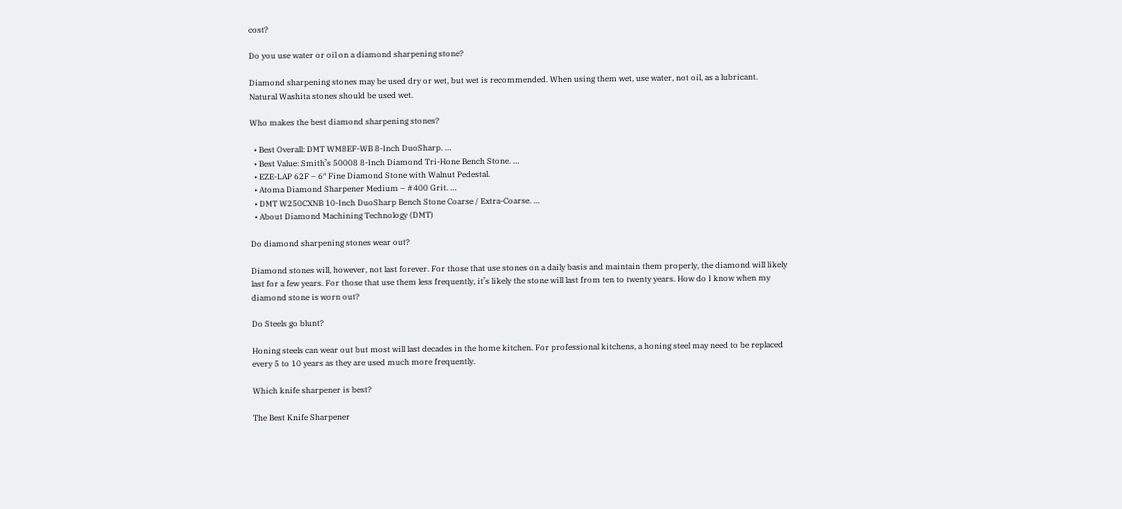cost?

Do you use water or oil on a diamond sharpening stone?

Diamond sharpening stones may be used dry or wet, but wet is recommended. When using them wet, use water, not oil, as a lubricant. Natural Washita stones should be used wet.

Who makes the best diamond sharpening stones?

  • Best Overall: DMT WM8EF-WB 8-Inch DuoSharp. …
  • Best Value: Smith’s 50008 8-Inch Diamond Tri-Hone Bench Stone. …
  • EZE-LAP 62F – 6″ Fine Diamond Stone with Walnut Pedestal.
  • Atoma Diamond Sharpener Medium – #400 Grit. …
  • DMT W250CXNB 10-Inch DuoSharp Bench Stone Coarse / Extra-Coarse. …
  • About Diamond Machining Technology (DMT)

Do diamond sharpening stones wear out?

Diamond stones will, however, not last forever. For those that use stones on a daily basis and maintain them properly, the diamond will likely last for a few years. For those that use them less frequently, it’s likely the stone will last from ten to twenty years. How do I know when my diamond stone is worn out?

Do Steels go blunt?

Honing steels can wear out but most will last decades in the home kitchen. For professional kitchens, a honing steel may need to be replaced every 5 to 10 years as they are used much more frequently.

Which knife sharpener is best?

The Best Knife Sharpener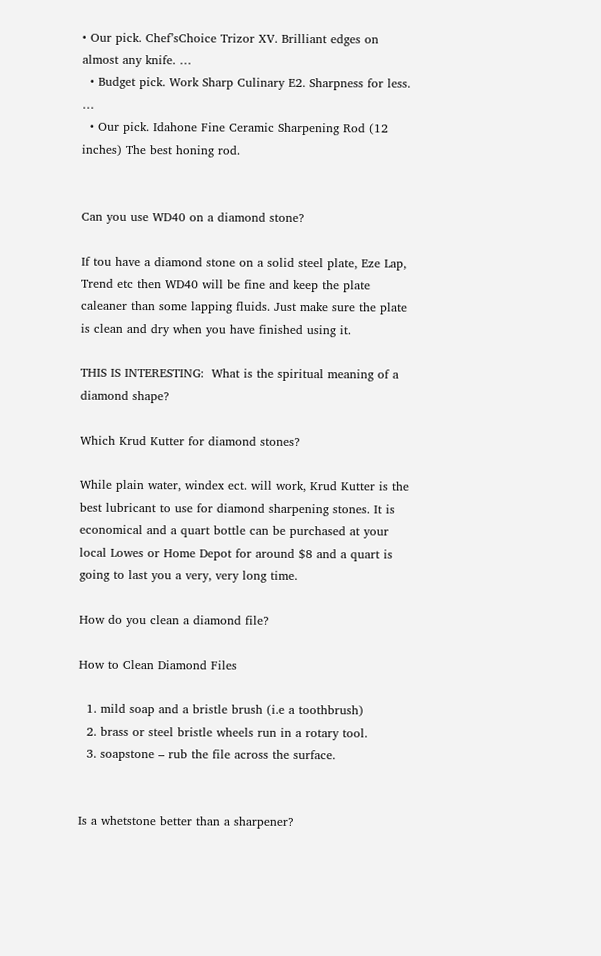• Our pick. Chef’sChoice Trizor XV. Brilliant edges on almost any knife. …
  • Budget pick. Work Sharp Culinary E2. Sharpness for less. …
  • Our pick. Idahone Fine Ceramic Sharpening Rod (12 inches) The best honing rod.


Can you use WD40 on a diamond stone?

If tou have a diamond stone on a solid steel plate, Eze Lap, Trend etc then WD40 will be fine and keep the plate caleaner than some lapping fluids. Just make sure the plate is clean and dry when you have finished using it.

THIS IS INTERESTING:  What is the spiritual meaning of a diamond shape?

Which Krud Kutter for diamond stones?

While plain water, windex ect. will work, Krud Kutter is the best lubricant to use for diamond sharpening stones. It is economical and a quart bottle can be purchased at your local Lowes or Home Depot for around $8 and a quart is going to last you a very, very long time.

How do you clean a diamond file?

How to Clean Diamond Files

  1. mild soap and a bristle brush (i.e a toothbrush)
  2. brass or steel bristle wheels run in a rotary tool.
  3. soapstone – rub the file across the surface.


Is a whetstone better than a sharpener?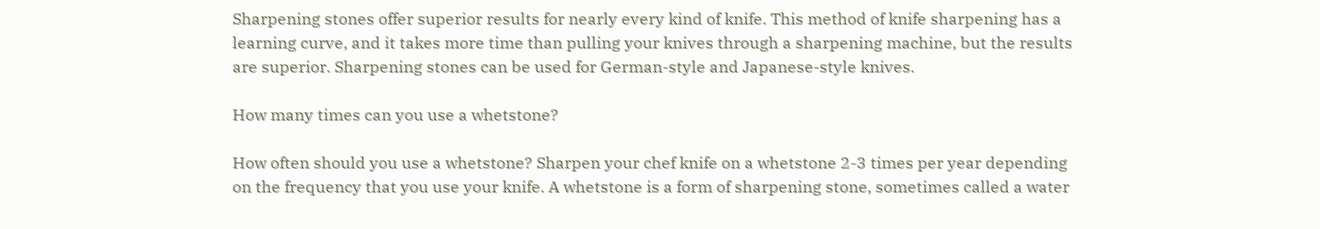Sharpening stones offer superior results for nearly every kind of knife. This method of knife sharpening has a learning curve, and it takes more time than pulling your knives through a sharpening machine, but the results are superior. Sharpening stones can be used for German-style and Japanese-style knives.

How many times can you use a whetstone?

How often should you use a whetstone? Sharpen your chef knife on a whetstone 2-3 times per year depending on the frequency that you use your knife. A whetstone is a form of sharpening stone, sometimes called a water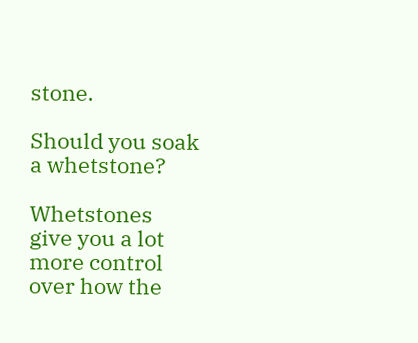stone.

Should you soak a whetstone?

Whetstones give you a lot more control over how the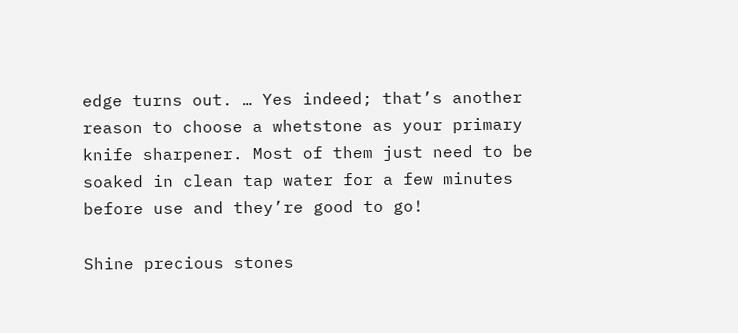edge turns out. … Yes indeed; that’s another reason to choose a whetstone as your primary knife sharpener. Most of them just need to be soaked in clean tap water for a few minutes before use and they’re good to go!

Shine precious stones